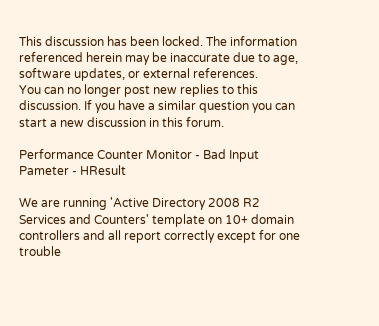This discussion has been locked. The information referenced herein may be inaccurate due to age, software updates, or external references.
You can no longer post new replies to this discussion. If you have a similar question you can start a new discussion in this forum.

Performance Counter Monitor - Bad Input Pameter - HResult

We are running 'Active Directory 2008 R2 Services and Counters' template on 10+ domain controllers and all report correctly except for one trouble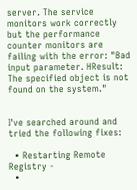server. The service monitors work correctly but the performance counter monitors are failing with the error: "Bad input parameter. HResult: The specified object is not found on the system."


I've searched around and tried the following fixes:

  • Restarting Remote Registry -
  •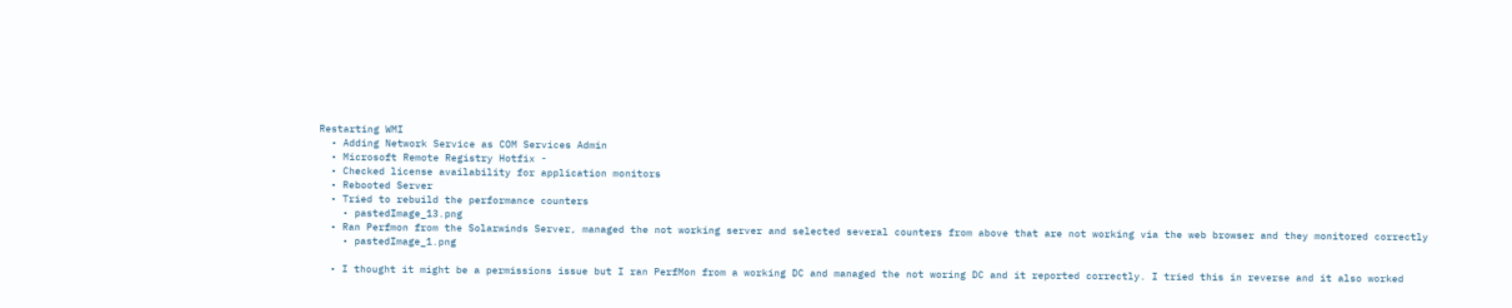Restarting WMI
  • Adding Network Service as COM Services Admin
  • Microsoft Remote Registry Hotfix -
  • Checked license availability for application monitors
  • Rebooted Server
  • Tried to rebuild the performance counters
    • pastedImage_13.png
  • Ran Perfmon from the Solarwinds Server, managed the not working server and selected several counters from above that are not working via the web browser and they monitored correctly
    • pastedImage_1.png

  • I thought it might be a permissions issue but I ran PerfMon from a working DC and managed the not woring DC and it reported correctly. I tried this in reverse and it also worked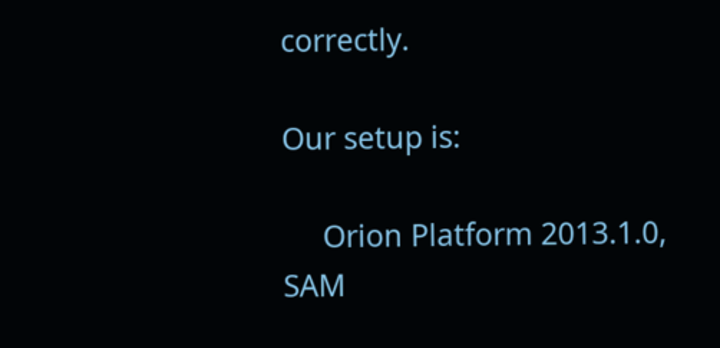correctly.

Our setup is:

     Orion Platform 2013.1.0, SAM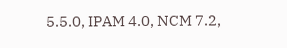5.5.0, IPAM 4.0, NCM 7.2,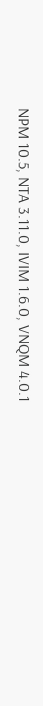NPM 10.5, NTA 3.11.0, IVIM 1.6.0, VNQM 4.0.1